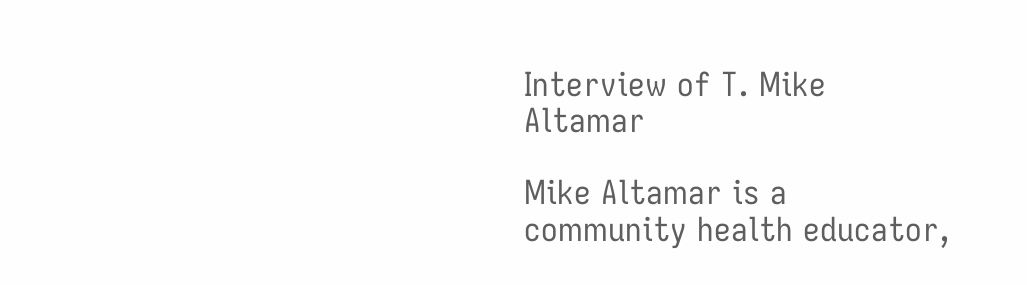Interview of T. Mike Altamar

Mike Altamar is a community health educator,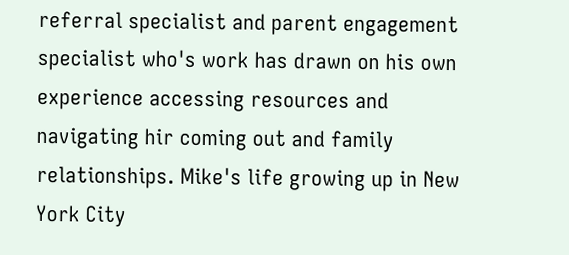referral specialist and parent engagement specialist who's work has drawn on his own experience accessing resources and navigating hir coming out and family relationships. Mike's life growing up in New York City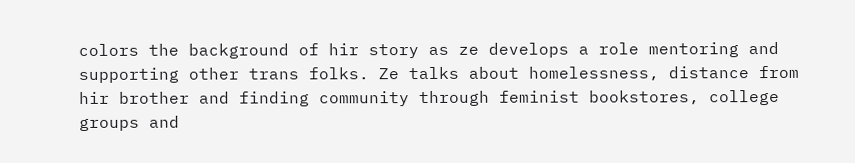colors the background of hir story as ze develops a role mentoring and supporting other trans folks. Ze talks about homelessness, distance from hir brother and finding community through feminist bookstores, college groups and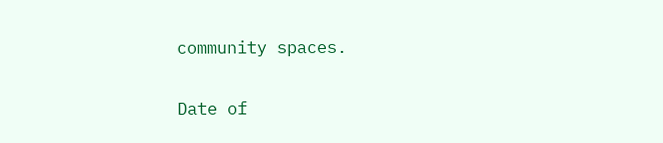community spaces.

Date of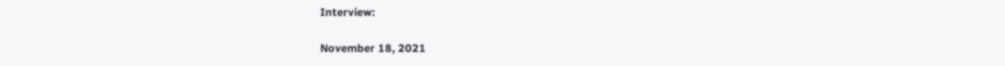Interview:

November 18, 2021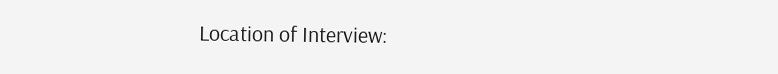Location of Interview: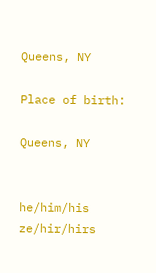Queens, NY

Place of birth:

Queens, NY


he/him/his ze/hir/hirs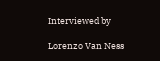Interviewed by

Lorenzo Van Ness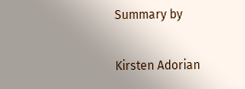Summary by

Kirsten Adorian